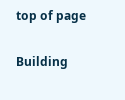top of page

Building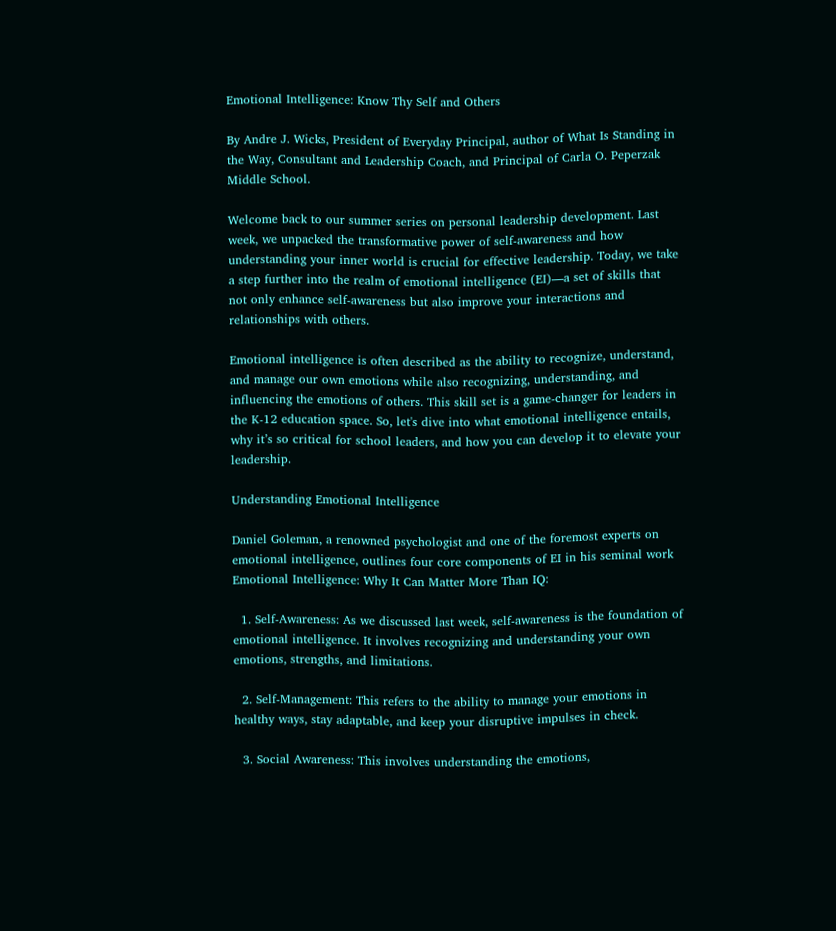Emotional Intelligence: Know Thy Self and Others

By Andre J. Wicks, President of Everyday Principal, author of What Is Standing in the Way, Consultant and Leadership Coach, and Principal of Carla O. Peperzak Middle School.

Welcome back to our summer series on personal leadership development. Last week, we unpacked the transformative power of self-awareness and how understanding your inner world is crucial for effective leadership. Today, we take a step further into the realm of emotional intelligence (EI)—a set of skills that not only enhance self-awareness but also improve your interactions and relationships with others.

Emotional intelligence is often described as the ability to recognize, understand, and manage our own emotions while also recognizing, understanding, and influencing the emotions of others. This skill set is a game-changer for leaders in the K-12 education space. So, let's dive into what emotional intelligence entails, why it’s so critical for school leaders, and how you can develop it to elevate your leadership.

Understanding Emotional Intelligence

Daniel Goleman, a renowned psychologist and one of the foremost experts on emotional intelligence, outlines four core components of EI in his seminal work Emotional Intelligence: Why It Can Matter More Than IQ:

  1. Self-Awareness: As we discussed last week, self-awareness is the foundation of emotional intelligence. It involves recognizing and understanding your own emotions, strengths, and limitations.

  2. Self-Management: This refers to the ability to manage your emotions in healthy ways, stay adaptable, and keep your disruptive impulses in check.

  3. Social Awareness: This involves understanding the emotions,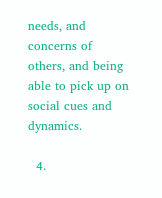needs, and concerns of others, and being able to pick up on social cues and dynamics.

  4.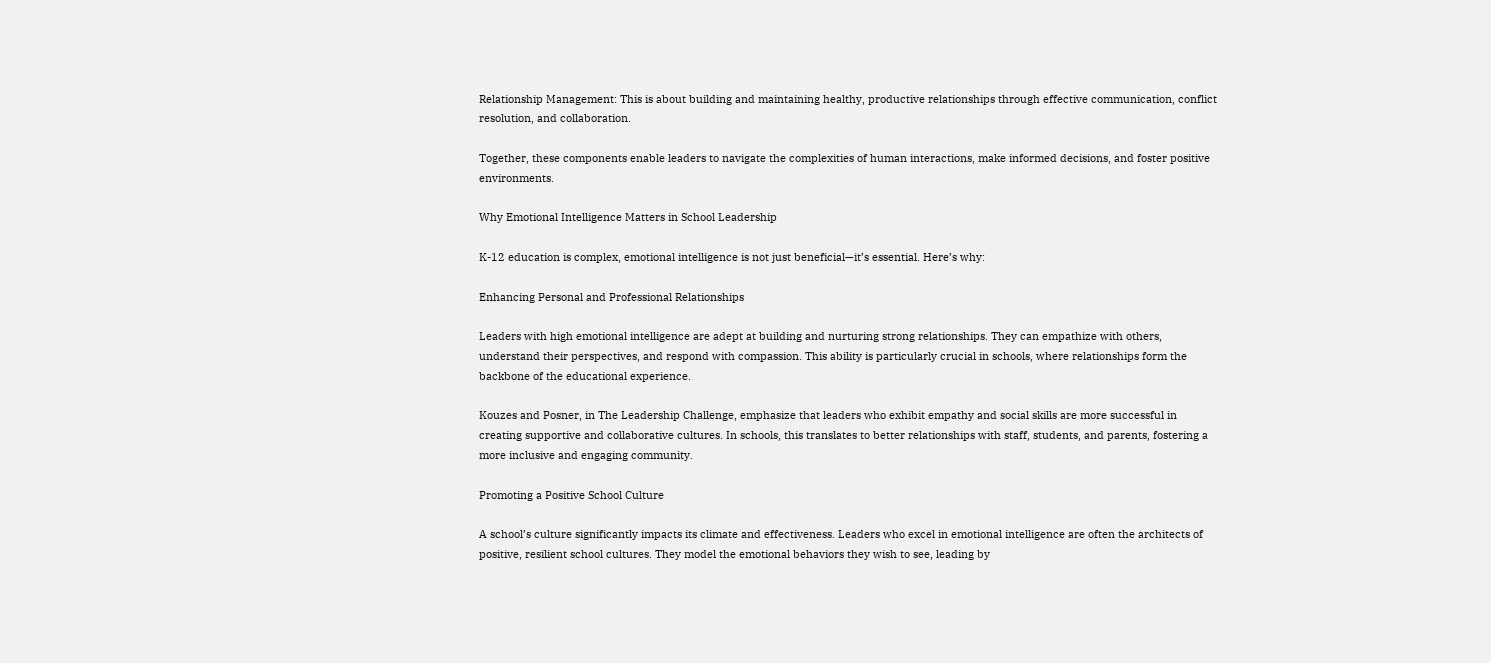Relationship Management: This is about building and maintaining healthy, productive relationships through effective communication, conflict resolution, and collaboration.

Together, these components enable leaders to navigate the complexities of human interactions, make informed decisions, and foster positive environments.

Why Emotional Intelligence Matters in School Leadership

K-12 education is complex, emotional intelligence is not just beneficial—it’s essential. Here’s why:

Enhancing Personal and Professional Relationships

Leaders with high emotional intelligence are adept at building and nurturing strong relationships. They can empathize with others, understand their perspectives, and respond with compassion. This ability is particularly crucial in schools, where relationships form the backbone of the educational experience.

Kouzes and Posner, in The Leadership Challenge, emphasize that leaders who exhibit empathy and social skills are more successful in creating supportive and collaborative cultures. In schools, this translates to better relationships with staff, students, and parents, fostering a more inclusive and engaging community.

Promoting a Positive School Culture

A school’s culture significantly impacts its climate and effectiveness. Leaders who excel in emotional intelligence are often the architects of positive, resilient school cultures. They model the emotional behaviors they wish to see, leading by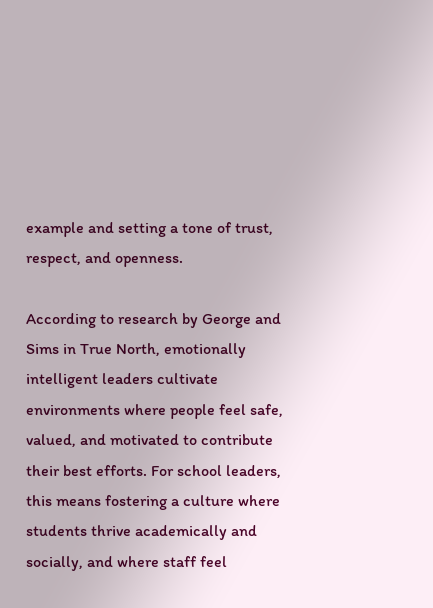example and setting a tone of trust, respect, and openness.

According to research by George and Sims in True North, emotionally intelligent leaders cultivate environments where people feel safe, valued, and motivated to contribute their best efforts. For school leaders, this means fostering a culture where students thrive academically and socially, and where staff feel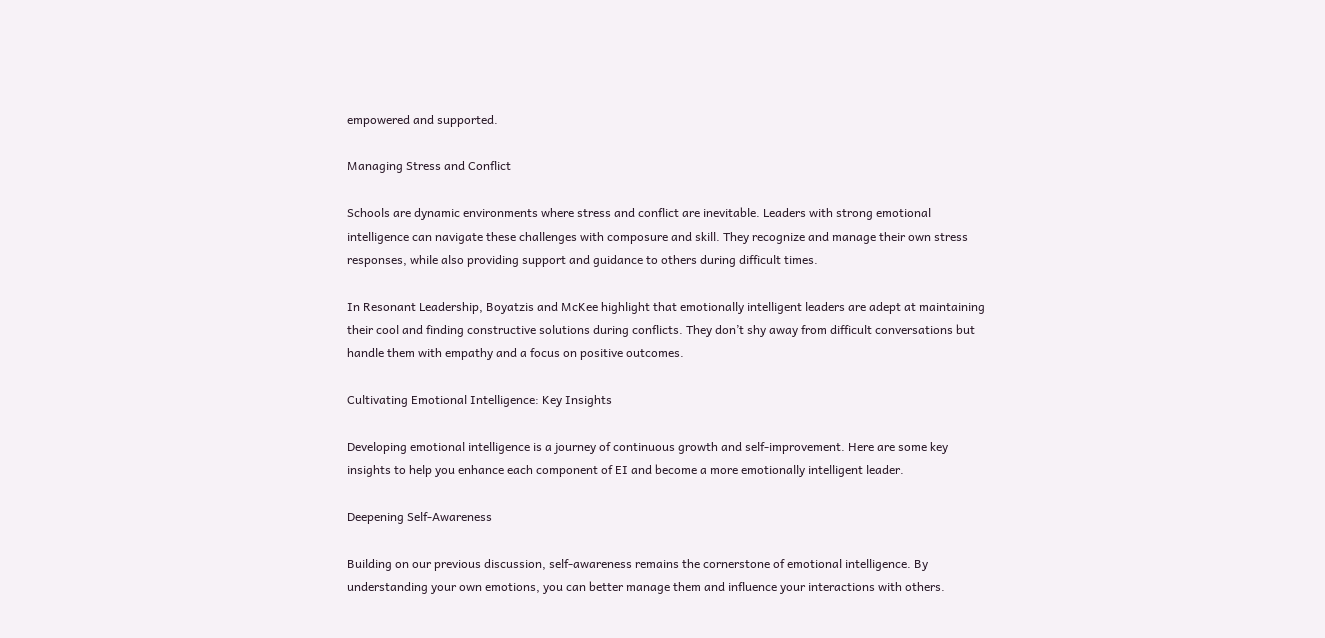empowered and supported.

Managing Stress and Conflict

Schools are dynamic environments where stress and conflict are inevitable. Leaders with strong emotional intelligence can navigate these challenges with composure and skill. They recognize and manage their own stress responses, while also providing support and guidance to others during difficult times.

In Resonant Leadership, Boyatzis and McKee highlight that emotionally intelligent leaders are adept at maintaining their cool and finding constructive solutions during conflicts. They don’t shy away from difficult conversations but handle them with empathy and a focus on positive outcomes.

Cultivating Emotional Intelligence: Key Insights

Developing emotional intelligence is a journey of continuous growth and self-improvement. Here are some key insights to help you enhance each component of EI and become a more emotionally intelligent leader.

Deepening Self-Awareness

Building on our previous discussion, self-awareness remains the cornerstone of emotional intelligence. By understanding your own emotions, you can better manage them and influence your interactions with others.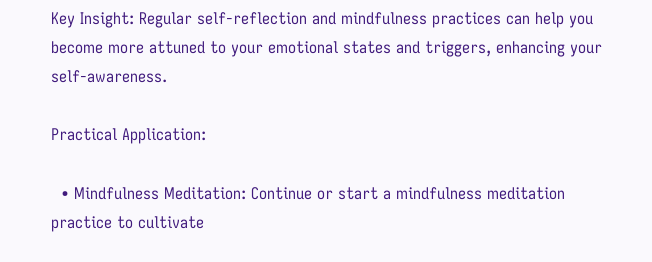Key Insight: Regular self-reflection and mindfulness practices can help you become more attuned to your emotional states and triggers, enhancing your self-awareness.

Practical Application:

  • Mindfulness Meditation: Continue or start a mindfulness meditation practice to cultivate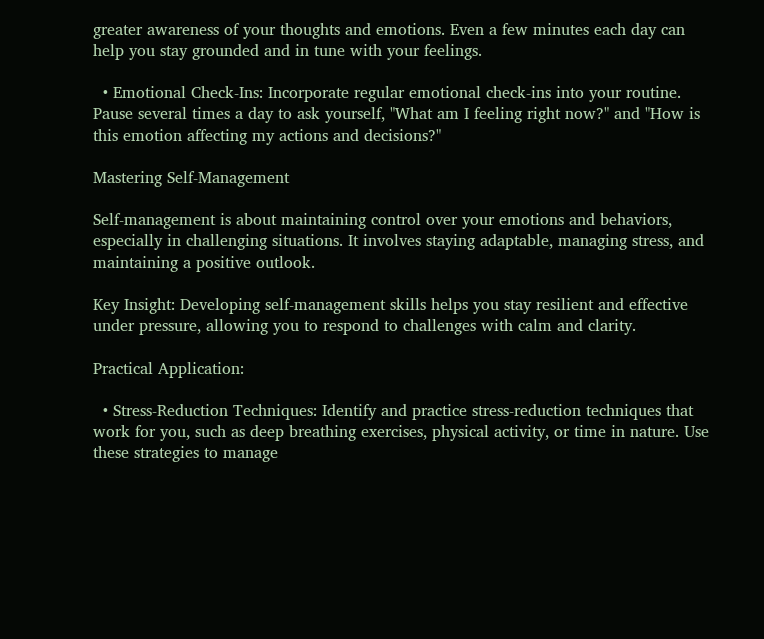greater awareness of your thoughts and emotions. Even a few minutes each day can help you stay grounded and in tune with your feelings.

  • Emotional Check-Ins: Incorporate regular emotional check-ins into your routine. Pause several times a day to ask yourself, "What am I feeling right now?" and "How is this emotion affecting my actions and decisions?"

Mastering Self-Management

Self-management is about maintaining control over your emotions and behaviors, especially in challenging situations. It involves staying adaptable, managing stress, and maintaining a positive outlook.

Key Insight: Developing self-management skills helps you stay resilient and effective under pressure, allowing you to respond to challenges with calm and clarity.

Practical Application:

  • Stress-Reduction Techniques: Identify and practice stress-reduction techniques that work for you, such as deep breathing exercises, physical activity, or time in nature. Use these strategies to manage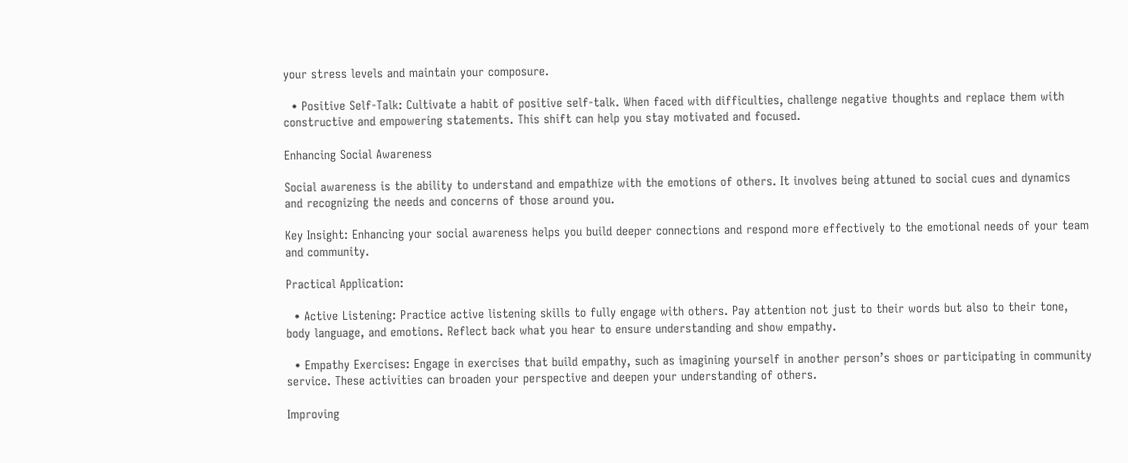your stress levels and maintain your composure.

  • Positive Self-Talk: Cultivate a habit of positive self-talk. When faced with difficulties, challenge negative thoughts and replace them with constructive and empowering statements. This shift can help you stay motivated and focused.

Enhancing Social Awareness

Social awareness is the ability to understand and empathize with the emotions of others. It involves being attuned to social cues and dynamics and recognizing the needs and concerns of those around you.

Key Insight: Enhancing your social awareness helps you build deeper connections and respond more effectively to the emotional needs of your team and community.

Practical Application:

  • Active Listening: Practice active listening skills to fully engage with others. Pay attention not just to their words but also to their tone, body language, and emotions. Reflect back what you hear to ensure understanding and show empathy.

  • Empathy Exercises: Engage in exercises that build empathy, such as imagining yourself in another person’s shoes or participating in community service. These activities can broaden your perspective and deepen your understanding of others.

Improving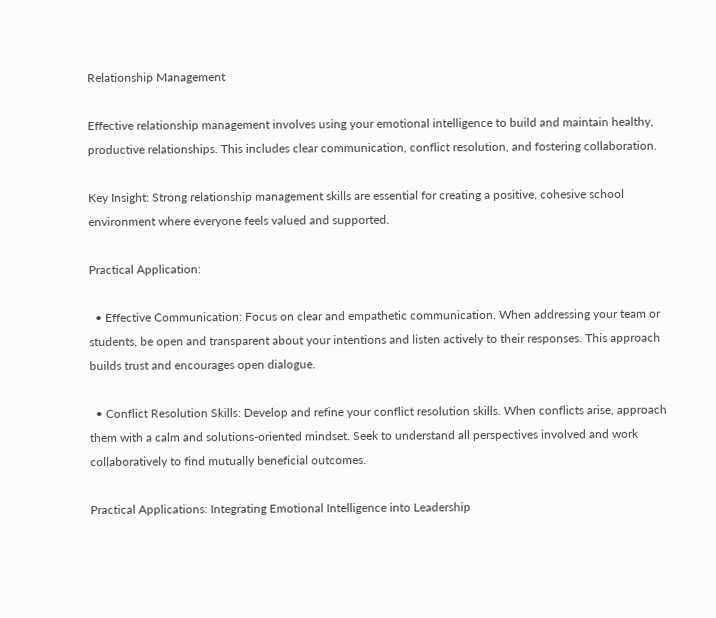Relationship Management

Effective relationship management involves using your emotional intelligence to build and maintain healthy, productive relationships. This includes clear communication, conflict resolution, and fostering collaboration.

Key Insight: Strong relationship management skills are essential for creating a positive, cohesive school environment where everyone feels valued and supported.

Practical Application:

  • Effective Communication: Focus on clear and empathetic communication. When addressing your team or students, be open and transparent about your intentions and listen actively to their responses. This approach builds trust and encourages open dialogue.

  • Conflict Resolution Skills: Develop and refine your conflict resolution skills. When conflicts arise, approach them with a calm and solutions-oriented mindset. Seek to understand all perspectives involved and work collaboratively to find mutually beneficial outcomes.

Practical Applications: Integrating Emotional Intelligence into Leadership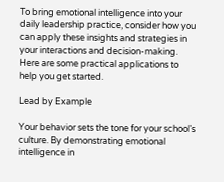To bring emotional intelligence into your daily leadership practice, consider how you can apply these insights and strategies in your interactions and decision-making. Here are some practical applications to help you get started.

Lead by Example

Your behavior sets the tone for your school’s culture. By demonstrating emotional intelligence in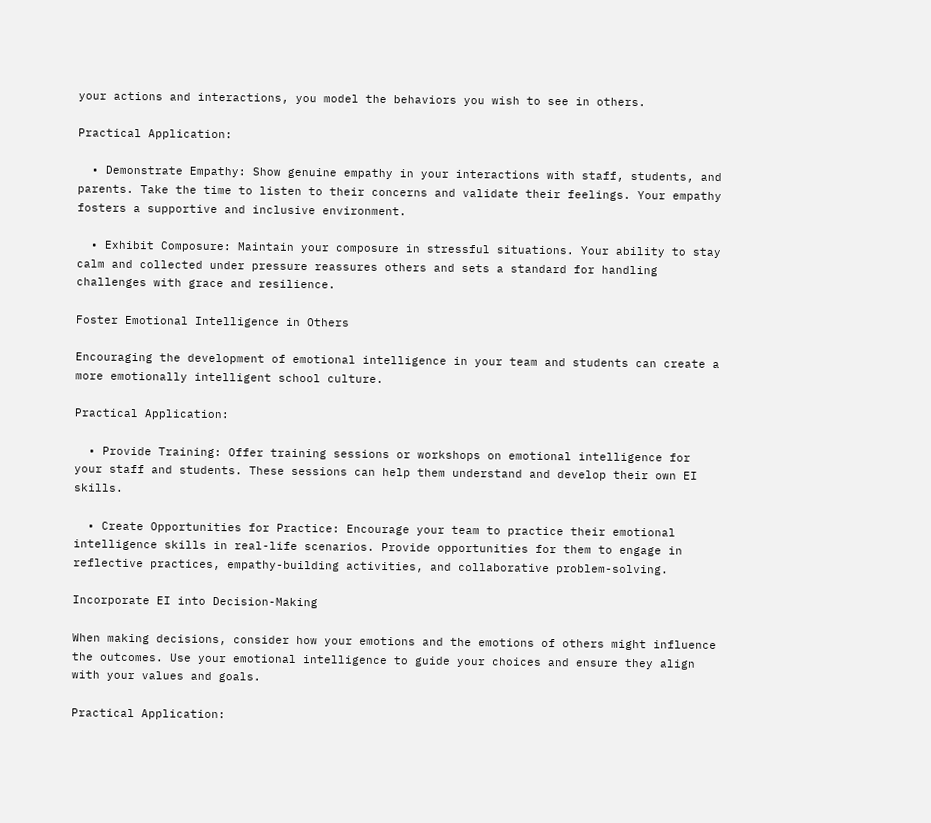your actions and interactions, you model the behaviors you wish to see in others.

Practical Application:

  • Demonstrate Empathy: Show genuine empathy in your interactions with staff, students, and parents. Take the time to listen to their concerns and validate their feelings. Your empathy fosters a supportive and inclusive environment.

  • Exhibit Composure: Maintain your composure in stressful situations. Your ability to stay calm and collected under pressure reassures others and sets a standard for handling challenges with grace and resilience.

Foster Emotional Intelligence in Others

Encouraging the development of emotional intelligence in your team and students can create a more emotionally intelligent school culture.

Practical Application:

  • Provide Training: Offer training sessions or workshops on emotional intelligence for your staff and students. These sessions can help them understand and develop their own EI skills.

  • Create Opportunities for Practice: Encourage your team to practice their emotional intelligence skills in real-life scenarios. Provide opportunities for them to engage in reflective practices, empathy-building activities, and collaborative problem-solving.

Incorporate EI into Decision-Making

When making decisions, consider how your emotions and the emotions of others might influence the outcomes. Use your emotional intelligence to guide your choices and ensure they align with your values and goals.

Practical Application: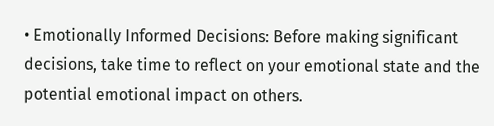• Emotionally Informed Decisions: Before making significant decisions, take time to reflect on your emotional state and the potential emotional impact on others.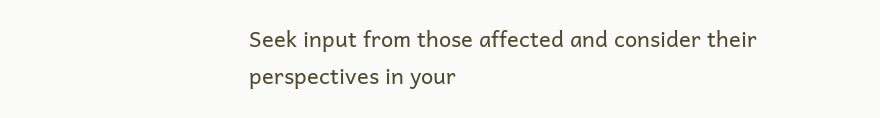Seek input from those affected and consider their perspectives in your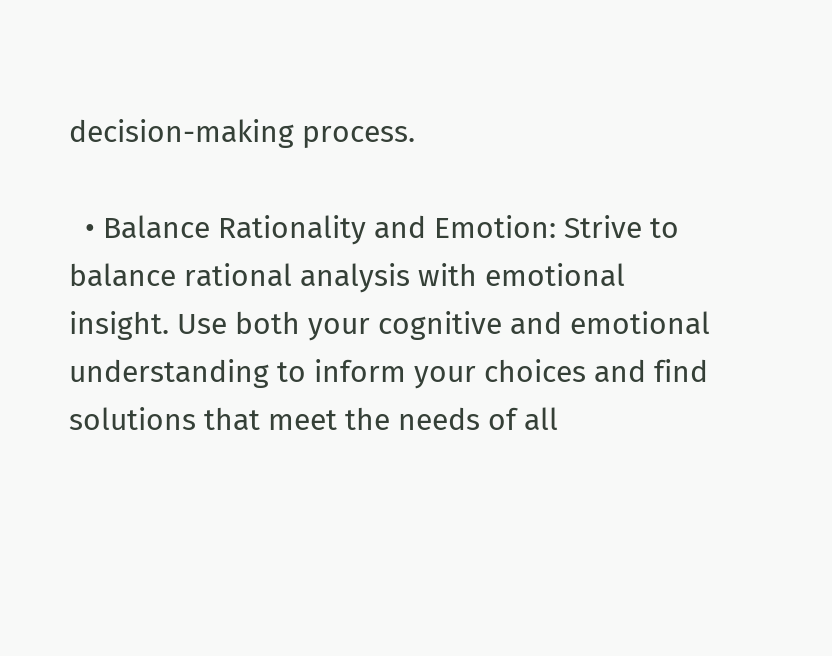decision-making process.

  • Balance Rationality and Emotion: Strive to balance rational analysis with emotional insight. Use both your cognitive and emotional understanding to inform your choices and find solutions that meet the needs of all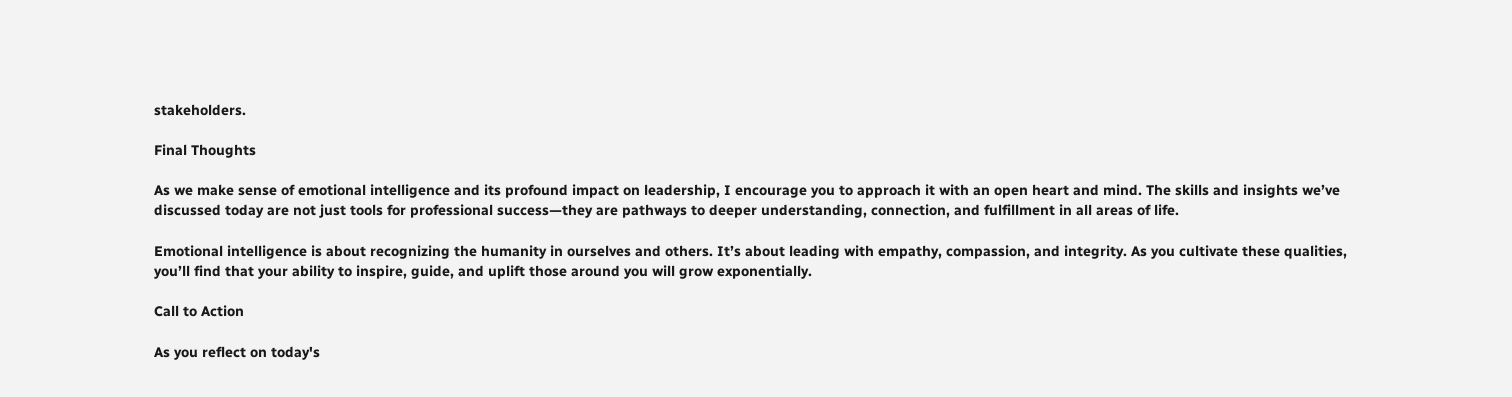stakeholders.

Final Thoughts

As we make sense of emotional intelligence and its profound impact on leadership, I encourage you to approach it with an open heart and mind. The skills and insights we’ve discussed today are not just tools for professional success—they are pathways to deeper understanding, connection, and fulfillment in all areas of life.

Emotional intelligence is about recognizing the humanity in ourselves and others. It’s about leading with empathy, compassion, and integrity. As you cultivate these qualities, you’ll find that your ability to inspire, guide, and uplift those around you will grow exponentially.

Call to Action

As you reflect on today's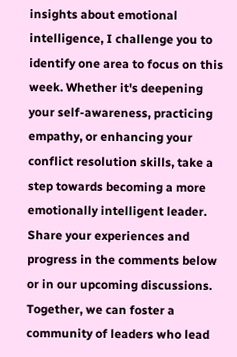insights about emotional intelligence, I challenge you to identify one area to focus on this week. Whether it's deepening your self-awareness, practicing empathy, or enhancing your conflict resolution skills, take a step towards becoming a more emotionally intelligent leader. Share your experiences and progress in the comments below or in our upcoming discussions. Together, we can foster a community of leaders who lead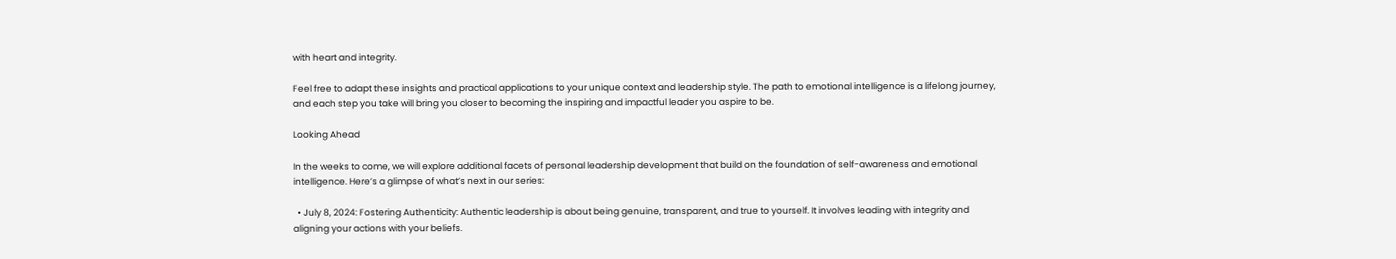with heart and integrity.

Feel free to adapt these insights and practical applications to your unique context and leadership style. The path to emotional intelligence is a lifelong journey, and each step you take will bring you closer to becoming the inspiring and impactful leader you aspire to be.

Looking Ahead

In the weeks to come, we will explore additional facets of personal leadership development that build on the foundation of self-awareness and emotional intelligence. Here’s a glimpse of what’s next in our series:

  • July 8, 2024: Fostering Authenticity: Authentic leadership is about being genuine, transparent, and true to yourself. It involves leading with integrity and aligning your actions with your beliefs.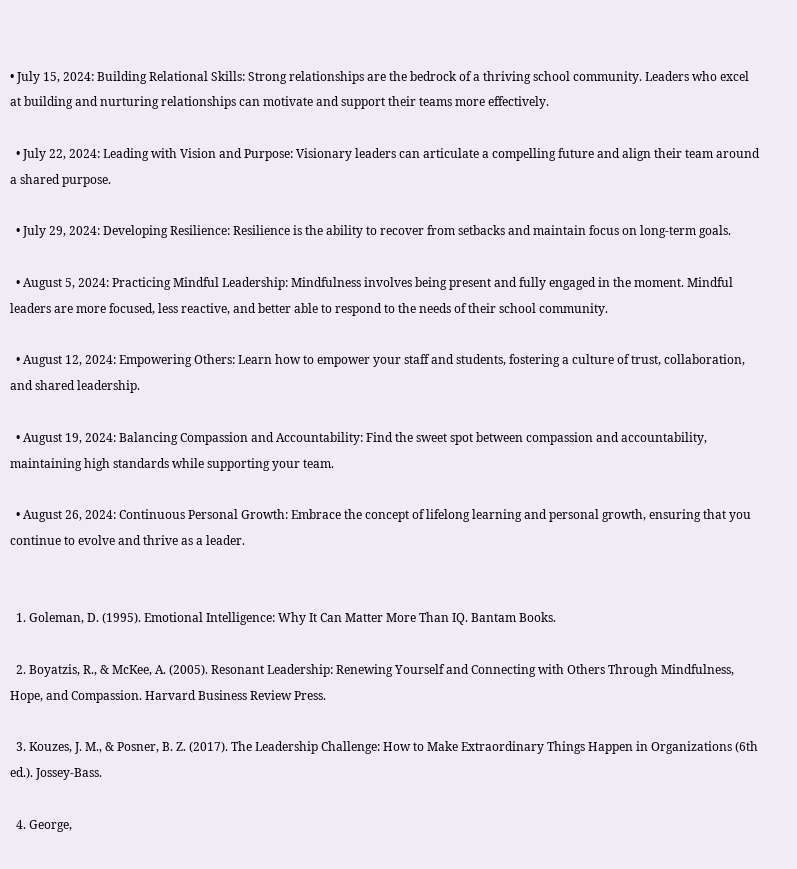• July 15, 2024: Building Relational Skills: Strong relationships are the bedrock of a thriving school community. Leaders who excel at building and nurturing relationships can motivate and support their teams more effectively.

  • July 22, 2024: Leading with Vision and Purpose: Visionary leaders can articulate a compelling future and align their team around a shared purpose.

  • July 29, 2024: Developing Resilience: Resilience is the ability to recover from setbacks and maintain focus on long-term goals.

  • August 5, 2024: Practicing Mindful Leadership: Mindfulness involves being present and fully engaged in the moment. Mindful leaders are more focused, less reactive, and better able to respond to the needs of their school community.

  • August 12, 2024: Empowering Others: Learn how to empower your staff and students, fostering a culture of trust, collaboration, and shared leadership.

  • August 19, 2024: Balancing Compassion and Accountability: Find the sweet spot between compassion and accountability, maintaining high standards while supporting your team.

  • August 26, 2024: Continuous Personal Growth: Embrace the concept of lifelong learning and personal growth, ensuring that you continue to evolve and thrive as a leader.


  1. Goleman, D. (1995). Emotional Intelligence: Why It Can Matter More Than IQ. Bantam Books.

  2. Boyatzis, R., & McKee, A. (2005). Resonant Leadership: Renewing Yourself and Connecting with Others Through Mindfulness, Hope, and Compassion. Harvard Business Review Press.

  3. Kouzes, J. M., & Posner, B. Z. (2017). The Leadership Challenge: How to Make Extraordinary Things Happen in Organizations (6th ed.). Jossey-Bass.

  4. George,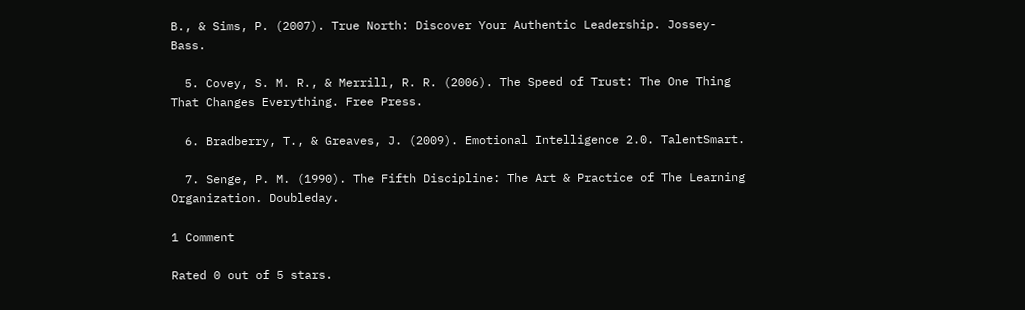B., & Sims, P. (2007). True North: Discover Your Authentic Leadership. Jossey-Bass.

  5. Covey, S. M. R., & Merrill, R. R. (2006). The Speed of Trust: The One Thing That Changes Everything. Free Press.

  6. Bradberry, T., & Greaves, J. (2009). Emotional Intelligence 2.0. TalentSmart.

  7. Senge, P. M. (1990). The Fifth Discipline: The Art & Practice of The Learning Organization. Doubleday.

1 Comment

Rated 0 out of 5 stars.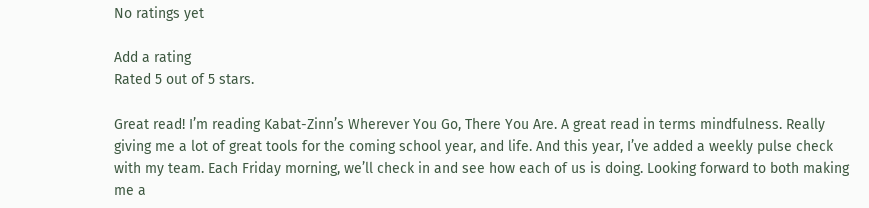No ratings yet

Add a rating
Rated 5 out of 5 stars.

Great read! I’m reading Kabat-Zinn’s Wherever You Go, There You Are. A great read in terms mindfulness. Really giving me a lot of great tools for the coming school year, and life. And this year, I’ve added a weekly pulse check with my team. Each Friday morning, we’ll check in and see how each of us is doing. Looking forward to both making me a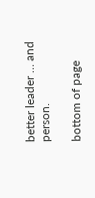better leader … and person.

bottom of page